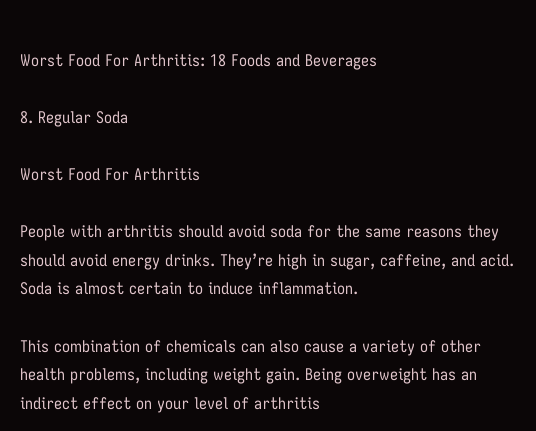Worst Food For Arthritis: 18 Foods and Beverages

8. Regular Soda

Worst Food For Arthritis

People with arthritis should avoid soda for the same reasons they should avoid energy drinks. They’re high in sugar, caffeine, and acid. Soda is almost certain to induce inflammation.

This combination of chemicals can also cause a variety of other health problems, including weight gain. Being overweight has an indirect effect on your level of arthritis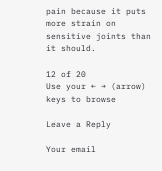pain because it puts more strain on sensitive joints than it should.

12 of 20
Use your ← → (arrow) keys to browse

Leave a Reply

Your email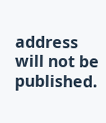address will not be published.